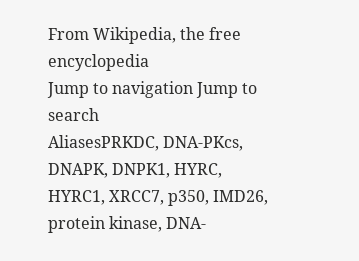From Wikipedia, the free encyclopedia
Jump to navigation Jump to search
AliasesPRKDC, DNA-PKcs, DNAPK, DNPK1, HYRC, HYRC1, XRCC7, p350, IMD26, protein kinase, DNA-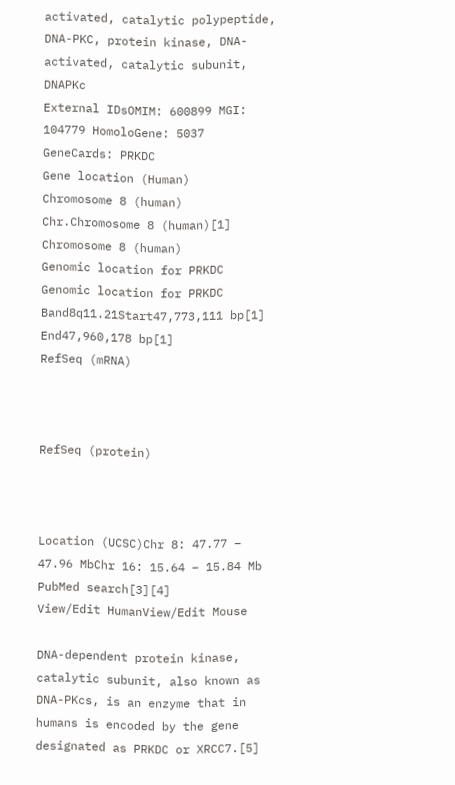activated, catalytic polypeptide, DNA-PKC, protein kinase, DNA-activated, catalytic subunit, DNAPKc
External IDsOMIM: 600899 MGI: 104779 HomoloGene: 5037 GeneCards: PRKDC
Gene location (Human)
Chromosome 8 (human)
Chr.Chromosome 8 (human)[1]
Chromosome 8 (human)
Genomic location for PRKDC
Genomic location for PRKDC
Band8q11.21Start47,773,111 bp[1]
End47,960,178 bp[1]
RefSeq (mRNA)



RefSeq (protein)



Location (UCSC)Chr 8: 47.77 – 47.96 MbChr 16: 15.64 – 15.84 Mb
PubMed search[3][4]
View/Edit HumanView/Edit Mouse

DNA-dependent protein kinase, catalytic subunit, also known as DNA-PKcs, is an enzyme that in humans is encoded by the gene designated as PRKDC or XRCC7.[5]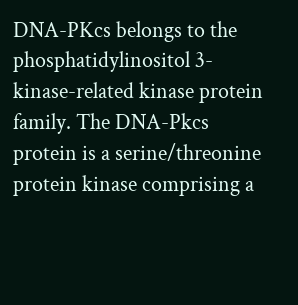DNA-PKcs belongs to the phosphatidylinositol 3-kinase-related kinase protein family. The DNA-Pkcs protein is a serine/threonine protein kinase comprising a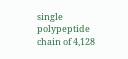single polypeptide chain of 4,128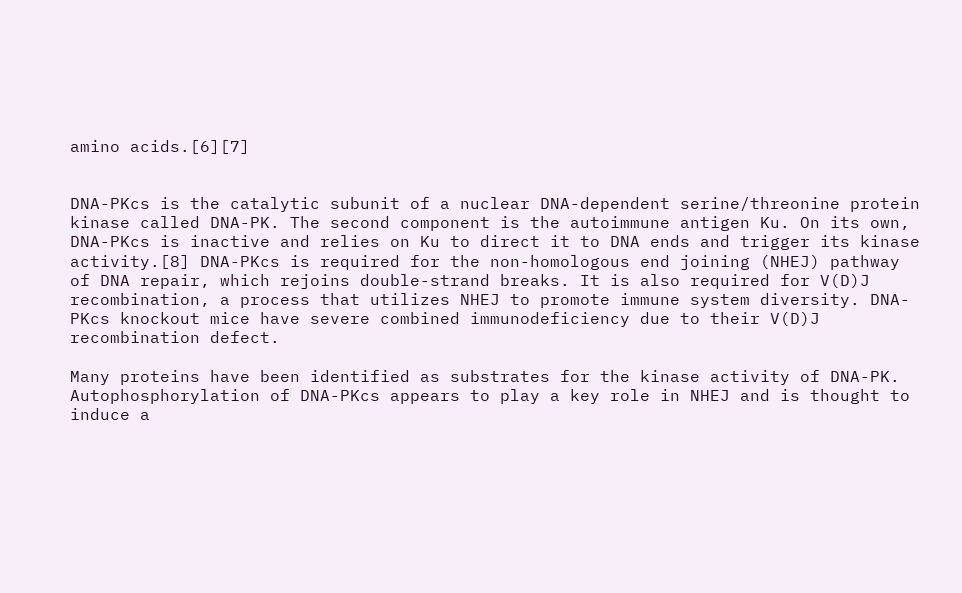amino acids.[6][7]


DNA-PKcs is the catalytic subunit of a nuclear DNA-dependent serine/threonine protein kinase called DNA-PK. The second component is the autoimmune antigen Ku. On its own, DNA-PKcs is inactive and relies on Ku to direct it to DNA ends and trigger its kinase activity.[8] DNA-PKcs is required for the non-homologous end joining (NHEJ) pathway of DNA repair, which rejoins double-strand breaks. It is also required for V(D)J recombination, a process that utilizes NHEJ to promote immune system diversity. DNA-PKcs knockout mice have severe combined immunodeficiency due to their V(D)J recombination defect.

Many proteins have been identified as substrates for the kinase activity of DNA-PK. Autophosphorylation of DNA-PKcs appears to play a key role in NHEJ and is thought to induce a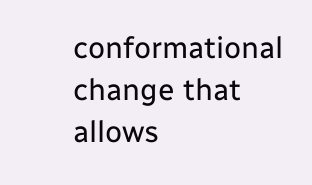conformational change that allows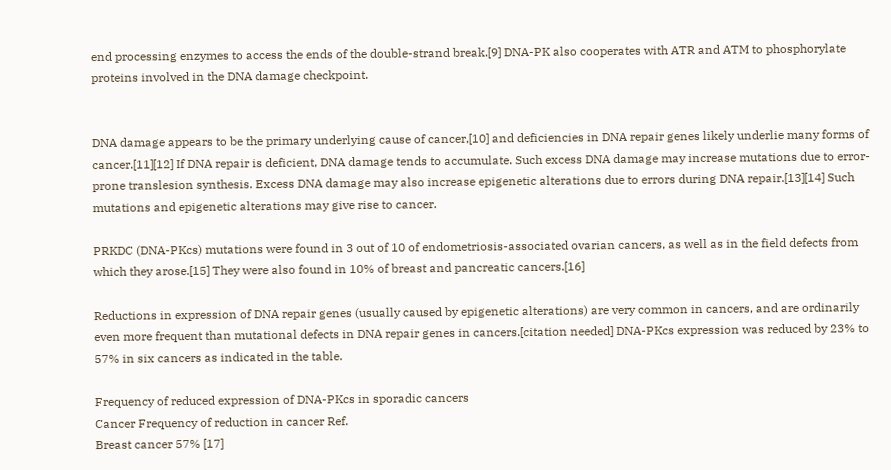end processing enzymes to access the ends of the double-strand break.[9] DNA-PK also cooperates with ATR and ATM to phosphorylate proteins involved in the DNA damage checkpoint.


DNA damage appears to be the primary underlying cause of cancer,[10] and deficiencies in DNA repair genes likely underlie many forms of cancer.[11][12] If DNA repair is deficient, DNA damage tends to accumulate. Such excess DNA damage may increase mutations due to error-prone translesion synthesis. Excess DNA damage may also increase epigenetic alterations due to errors during DNA repair.[13][14] Such mutations and epigenetic alterations may give rise to cancer.

PRKDC (DNA-PKcs) mutations were found in 3 out of 10 of endometriosis-associated ovarian cancers, as well as in the field defects from which they arose.[15] They were also found in 10% of breast and pancreatic cancers.[16]

Reductions in expression of DNA repair genes (usually caused by epigenetic alterations) are very common in cancers, and are ordinarily even more frequent than mutational defects in DNA repair genes in cancers.[citation needed] DNA-PKcs expression was reduced by 23% to 57% in six cancers as indicated in the table.

Frequency of reduced expression of DNA-PKcs in sporadic cancers
Cancer Frequency of reduction in cancer Ref.
Breast cancer 57% [17]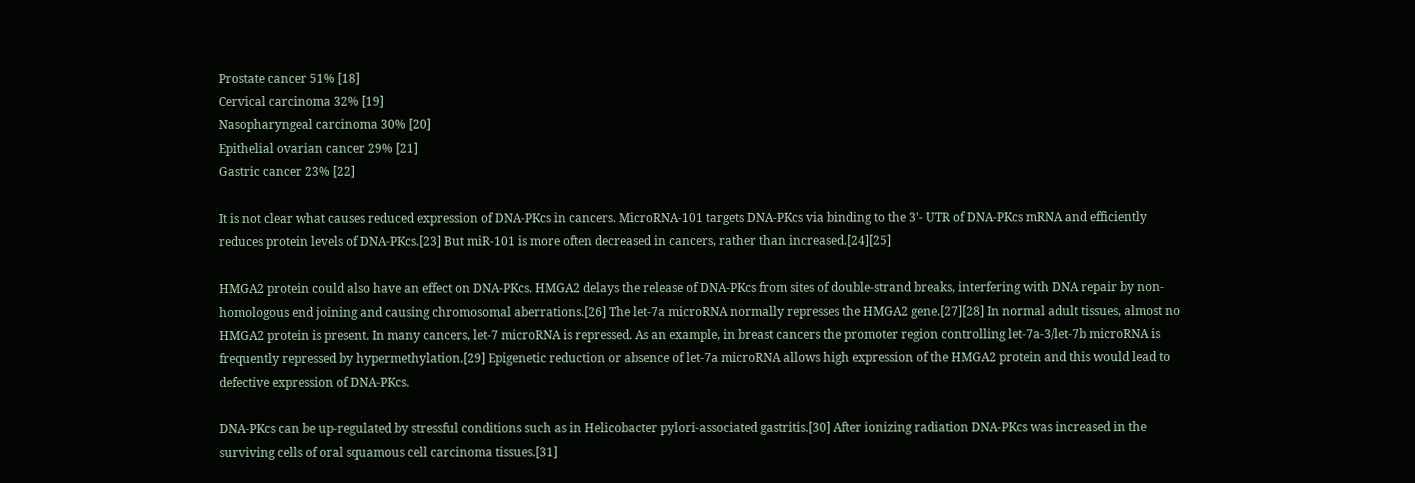Prostate cancer 51% [18]
Cervical carcinoma 32% [19]
Nasopharyngeal carcinoma 30% [20]
Epithelial ovarian cancer 29% [21]
Gastric cancer 23% [22]

It is not clear what causes reduced expression of DNA-PKcs in cancers. MicroRNA-101 targets DNA-PKcs via binding to the 3'- UTR of DNA-PKcs mRNA and efficiently reduces protein levels of DNA-PKcs.[23] But miR-101 is more often decreased in cancers, rather than increased.[24][25]

HMGA2 protein could also have an effect on DNA-PKcs. HMGA2 delays the release of DNA-PKcs from sites of double-strand breaks, interfering with DNA repair by non-homologous end joining and causing chromosomal aberrations.[26] The let-7a microRNA normally represses the HMGA2 gene.[27][28] In normal adult tissues, almost no HMGA2 protein is present. In many cancers, let-7 microRNA is repressed. As an example, in breast cancers the promoter region controlling let-7a-3/let-7b microRNA is frequently repressed by hypermethylation.[29] Epigenetic reduction or absence of let-7a microRNA allows high expression of the HMGA2 protein and this would lead to defective expression of DNA-PKcs.

DNA-PKcs can be up-regulated by stressful conditions such as in Helicobacter pylori-associated gastritis.[30] After ionizing radiation DNA-PKcs was increased in the surviving cells of oral squamous cell carcinoma tissues.[31]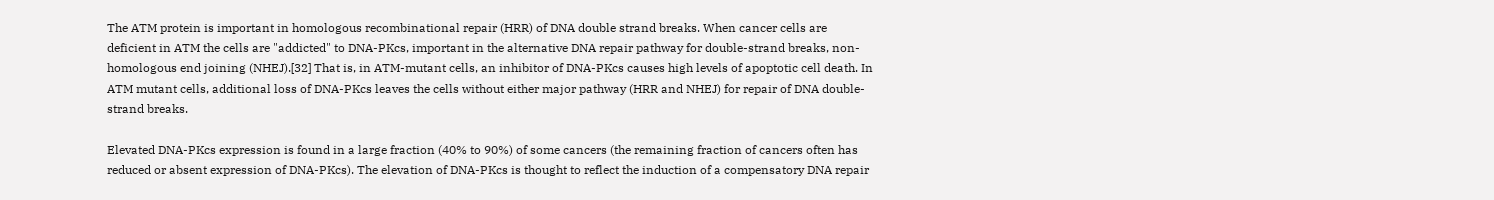The ATM protein is important in homologous recombinational repair (HRR) of DNA double strand breaks. When cancer cells are deficient in ATM the cells are "addicted" to DNA-PKcs, important in the alternative DNA repair pathway for double-strand breaks, non-homologous end joining (NHEJ).[32] That is, in ATM-mutant cells, an inhibitor of DNA-PKcs causes high levels of apoptotic cell death. In ATM mutant cells, additional loss of DNA-PKcs leaves the cells without either major pathway (HRR and NHEJ) for repair of DNA double-strand breaks.

Elevated DNA-PKcs expression is found in a large fraction (40% to 90%) of some cancers (the remaining fraction of cancers often has reduced or absent expression of DNA-PKcs). The elevation of DNA-PKcs is thought to reflect the induction of a compensatory DNA repair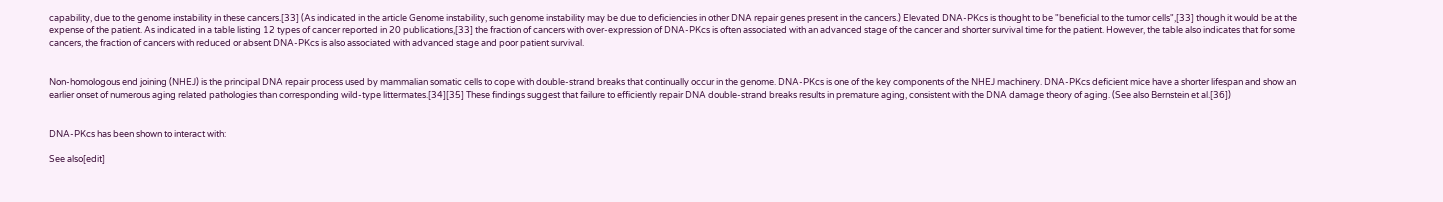capability, due to the genome instability in these cancers.[33] (As indicated in the article Genome instability, such genome instability may be due to deficiencies in other DNA repair genes present in the cancers.) Elevated DNA-PKcs is thought to be "beneficial to the tumor cells",[33] though it would be at the expense of the patient. As indicated in a table listing 12 types of cancer reported in 20 publications,[33] the fraction of cancers with over-expression of DNA-PKcs is often associated with an advanced stage of the cancer and shorter survival time for the patient. However, the table also indicates that for some cancers, the fraction of cancers with reduced or absent DNA-PKcs is also associated with advanced stage and poor patient survival.


Non-homologous end joining (NHEJ) is the principal DNA repair process used by mammalian somatic cells to cope with double-strand breaks that continually occur in the genome. DNA-PKcs is one of the key components of the NHEJ machinery. DNA-PKcs deficient mice have a shorter lifespan and show an earlier onset of numerous aging related pathologies than corresponding wild-type littermates.[34][35] These findings suggest that failure to efficiently repair DNA double-strand breaks results in premature aging, consistent with the DNA damage theory of aging. (See also Bernstein et al.[36])


DNA-PKcs has been shown to interact with:

See also[edit]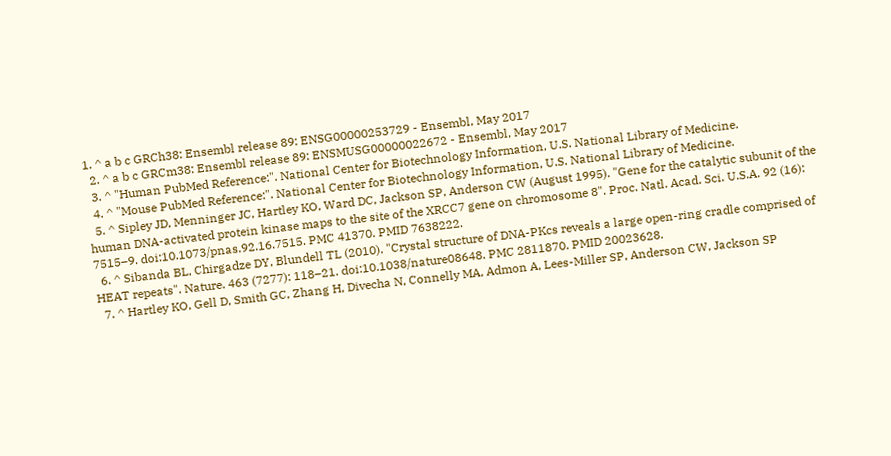1. ^ a b c GRCh38: Ensembl release 89: ENSG00000253729 - Ensembl, May 2017
  2. ^ a b c GRCm38: Ensembl release 89: ENSMUSG00000022672 - Ensembl, May 2017
  3. ^ "Human PubMed Reference:". National Center for Biotechnology Information, U.S. National Library of Medicine.
  4. ^ "Mouse PubMed Reference:". National Center for Biotechnology Information, U.S. National Library of Medicine.
  5. ^ Sipley JD, Menninger JC, Hartley KO, Ward DC, Jackson SP, Anderson CW (August 1995). "Gene for the catalytic subunit of the human DNA-activated protein kinase maps to the site of the XRCC7 gene on chromosome 8". Proc. Natl. Acad. Sci. U.S.A. 92 (16): 7515–9. doi:10.1073/pnas.92.16.7515. PMC 41370. PMID 7638222.
  6. ^ Sibanda BL, Chirgadze DY, Blundell TL (2010). "Crystal structure of DNA-PKcs reveals a large open-ring cradle comprised of HEAT repeats". Nature. 463 (7277): 118–21. doi:10.1038/nature08648. PMC 2811870. PMID 20023628.
  7. ^ Hartley KO, Gell D, Smith GC, Zhang H, Divecha N, Connelly MA, Admon A, Lees-Miller SP, Anderson CW, Jackson SP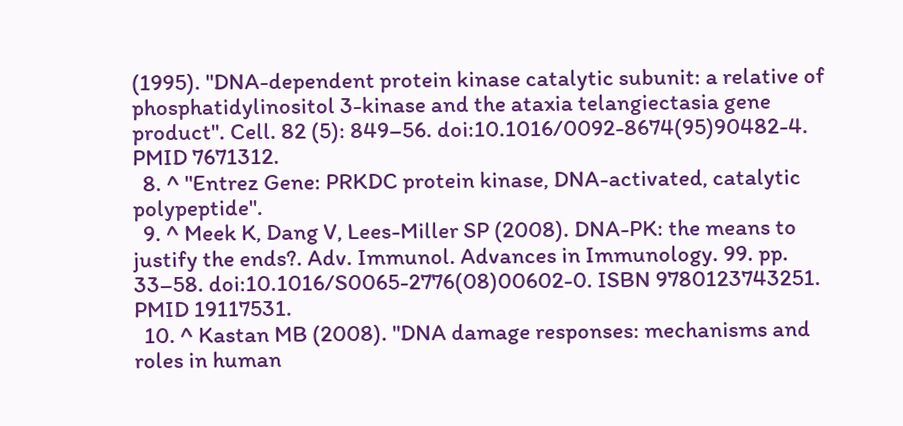(1995). "DNA-dependent protein kinase catalytic subunit: a relative of phosphatidylinositol 3-kinase and the ataxia telangiectasia gene product". Cell. 82 (5): 849–56. doi:10.1016/0092-8674(95)90482-4. PMID 7671312.
  8. ^ "Entrez Gene: PRKDC protein kinase, DNA-activated, catalytic polypeptide".
  9. ^ Meek K, Dang V, Lees-Miller SP (2008). DNA-PK: the means to justify the ends?. Adv. Immunol. Advances in Immunology. 99. pp. 33–58. doi:10.1016/S0065-2776(08)00602-0. ISBN 9780123743251. PMID 19117531.
  10. ^ Kastan MB (2008). "DNA damage responses: mechanisms and roles in human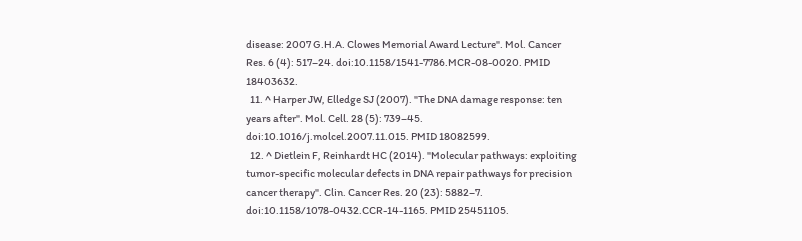disease: 2007 G.H.A. Clowes Memorial Award Lecture". Mol. Cancer Res. 6 (4): 517–24. doi:10.1158/1541-7786.MCR-08-0020. PMID 18403632.
  11. ^ Harper JW, Elledge SJ (2007). "The DNA damage response: ten years after". Mol. Cell. 28 (5): 739–45. doi:10.1016/j.molcel.2007.11.015. PMID 18082599.
  12. ^ Dietlein F, Reinhardt HC (2014). "Molecular pathways: exploiting tumor-specific molecular defects in DNA repair pathways for precision cancer therapy". Clin. Cancer Res. 20 (23): 5882–7. doi:10.1158/1078-0432.CCR-14-1165. PMID 25451105.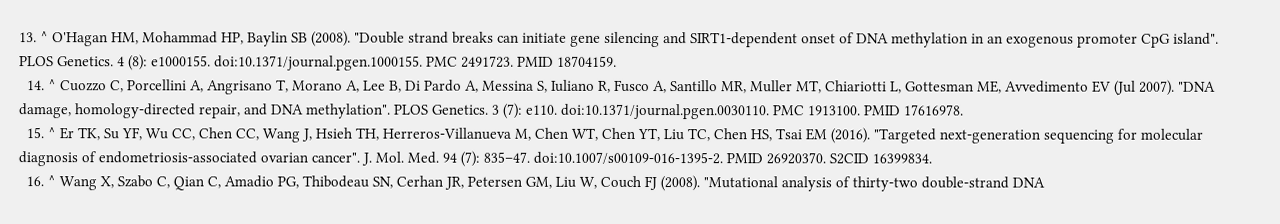13. ^ O'Hagan HM, Mohammad HP, Baylin SB (2008). "Double strand breaks can initiate gene silencing and SIRT1-dependent onset of DNA methylation in an exogenous promoter CpG island". PLOS Genetics. 4 (8): e1000155. doi:10.1371/journal.pgen.1000155. PMC 2491723. PMID 18704159.
  14. ^ Cuozzo C, Porcellini A, Angrisano T, Morano A, Lee B, Di Pardo A, Messina S, Iuliano R, Fusco A, Santillo MR, Muller MT, Chiariotti L, Gottesman ME, Avvedimento EV (Jul 2007). "DNA damage, homology-directed repair, and DNA methylation". PLOS Genetics. 3 (7): e110. doi:10.1371/journal.pgen.0030110. PMC 1913100. PMID 17616978.
  15. ^ Er TK, Su YF, Wu CC, Chen CC, Wang J, Hsieh TH, Herreros-Villanueva M, Chen WT, Chen YT, Liu TC, Chen HS, Tsai EM (2016). "Targeted next-generation sequencing for molecular diagnosis of endometriosis-associated ovarian cancer". J. Mol. Med. 94 (7): 835–47. doi:10.1007/s00109-016-1395-2. PMID 26920370. S2CID 16399834.
  16. ^ Wang X, Szabo C, Qian C, Amadio PG, Thibodeau SN, Cerhan JR, Petersen GM, Liu W, Couch FJ (2008). "Mutational analysis of thirty-two double-strand DNA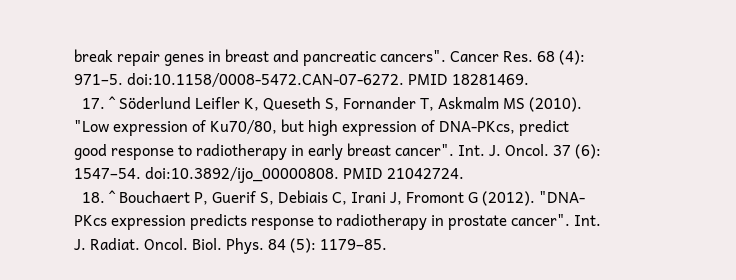break repair genes in breast and pancreatic cancers". Cancer Res. 68 (4): 971–5. doi:10.1158/0008-5472.CAN-07-6272. PMID 18281469.
  17. ^ Söderlund Leifler K, Queseth S, Fornander T, Askmalm MS (2010). "Low expression of Ku70/80, but high expression of DNA-PKcs, predict good response to radiotherapy in early breast cancer". Int. J. Oncol. 37 (6): 1547–54. doi:10.3892/ijo_00000808. PMID 21042724.
  18. ^ Bouchaert P, Guerif S, Debiais C, Irani J, Fromont G (2012). "DNA-PKcs expression predicts response to radiotherapy in prostate cancer". Int. J. Radiat. Oncol. Biol. Phys. 84 (5): 1179–85.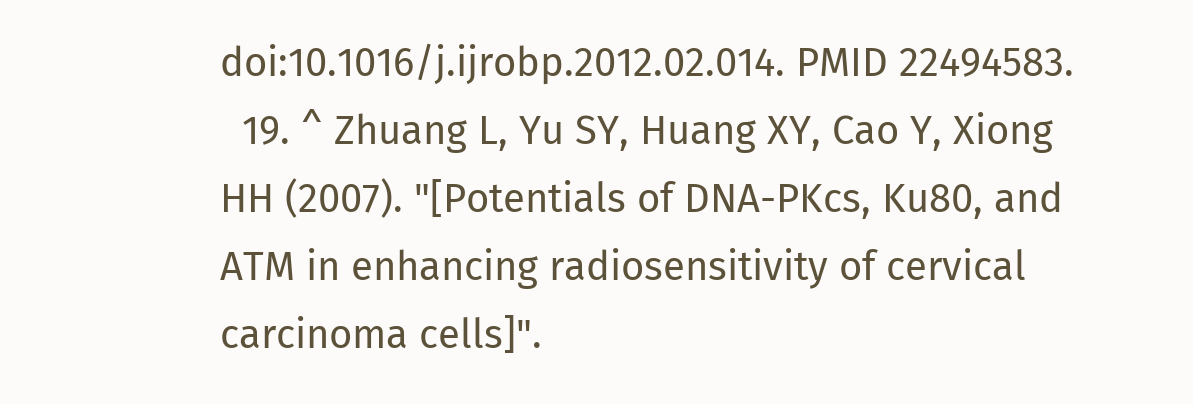doi:10.1016/j.ijrobp.2012.02.014. PMID 22494583.
  19. ^ Zhuang L, Yu SY, Huang XY, Cao Y, Xiong HH (2007). "[Potentials of DNA-PKcs, Ku80, and ATM in enhancing radiosensitivity of cervical carcinoma cells]".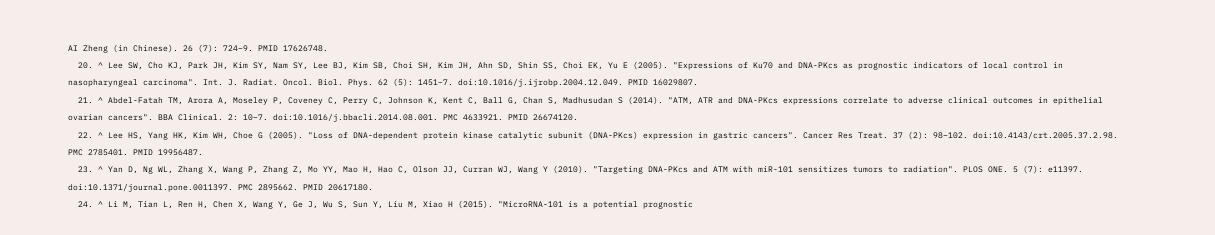AI Zheng (in Chinese). 26 (7): 724–9. PMID 17626748.
  20. ^ Lee SW, Cho KJ, Park JH, Kim SY, Nam SY, Lee BJ, Kim SB, Choi SH, Kim JH, Ahn SD, Shin SS, Choi EK, Yu E (2005). "Expressions of Ku70 and DNA-PKcs as prognostic indicators of local control in nasopharyngeal carcinoma". Int. J. Radiat. Oncol. Biol. Phys. 62 (5): 1451–7. doi:10.1016/j.ijrobp.2004.12.049. PMID 16029807.
  21. ^ Abdel-Fatah TM, Arora A, Moseley P, Coveney C, Perry C, Johnson K, Kent C, Ball G, Chan S, Madhusudan S (2014). "ATM, ATR and DNA-PKcs expressions correlate to adverse clinical outcomes in epithelial ovarian cancers". BBA Clinical. 2: 10–7. doi:10.1016/j.bbacli.2014.08.001. PMC 4633921. PMID 26674120.
  22. ^ Lee HS, Yang HK, Kim WH, Choe G (2005). "Loss of DNA-dependent protein kinase catalytic subunit (DNA-PKcs) expression in gastric cancers". Cancer Res Treat. 37 (2): 98–102. doi:10.4143/crt.2005.37.2.98. PMC 2785401. PMID 19956487.
  23. ^ Yan D, Ng WL, Zhang X, Wang P, Zhang Z, Mo YY, Mao H, Hao C, Olson JJ, Curran WJ, Wang Y (2010). "Targeting DNA-PKcs and ATM with miR-101 sensitizes tumors to radiation". PLOS ONE. 5 (7): e11397. doi:10.1371/journal.pone.0011397. PMC 2895662. PMID 20617180.
  24. ^ Li M, Tian L, Ren H, Chen X, Wang Y, Ge J, Wu S, Sun Y, Liu M, Xiao H (2015). "MicroRNA-101 is a potential prognostic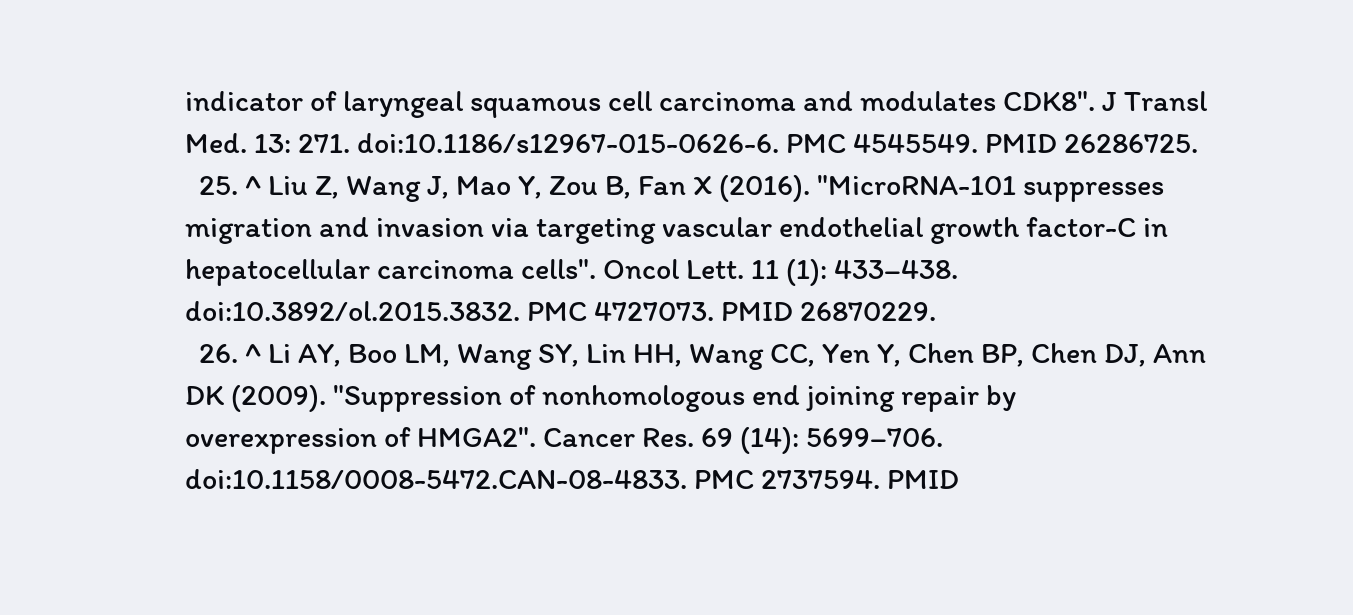indicator of laryngeal squamous cell carcinoma and modulates CDK8". J Transl Med. 13: 271. doi:10.1186/s12967-015-0626-6. PMC 4545549. PMID 26286725.
  25. ^ Liu Z, Wang J, Mao Y, Zou B, Fan X (2016). "MicroRNA-101 suppresses migration and invasion via targeting vascular endothelial growth factor-C in hepatocellular carcinoma cells". Oncol Lett. 11 (1): 433–438. doi:10.3892/ol.2015.3832. PMC 4727073. PMID 26870229.
  26. ^ Li AY, Boo LM, Wang SY, Lin HH, Wang CC, Yen Y, Chen BP, Chen DJ, Ann DK (2009). "Suppression of nonhomologous end joining repair by overexpression of HMGA2". Cancer Res. 69 (14): 5699–706. doi:10.1158/0008-5472.CAN-08-4833. PMC 2737594. PMID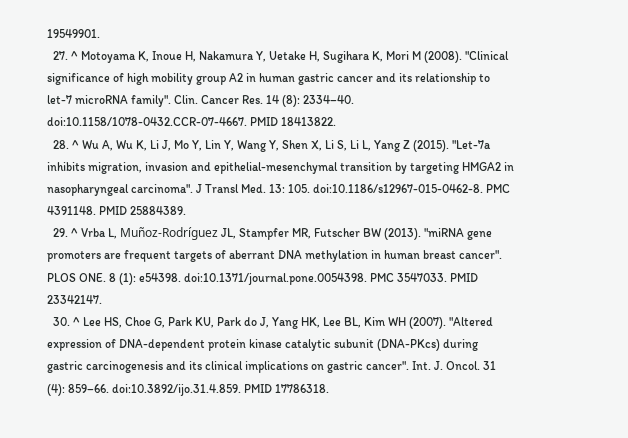19549901.
  27. ^ Motoyama K, Inoue H, Nakamura Y, Uetake H, Sugihara K, Mori M (2008). "Clinical significance of high mobility group A2 in human gastric cancer and its relationship to let-7 microRNA family". Clin. Cancer Res. 14 (8): 2334–40. doi:10.1158/1078-0432.CCR-07-4667. PMID 18413822.
  28. ^ Wu A, Wu K, Li J, Mo Y, Lin Y, Wang Y, Shen X, Li S, Li L, Yang Z (2015). "Let-7a inhibits migration, invasion and epithelial-mesenchymal transition by targeting HMGA2 in nasopharyngeal carcinoma". J Transl Med. 13: 105. doi:10.1186/s12967-015-0462-8. PMC 4391148. PMID 25884389.
  29. ^ Vrba L, Muñoz-Rodríguez JL, Stampfer MR, Futscher BW (2013). "miRNA gene promoters are frequent targets of aberrant DNA methylation in human breast cancer". PLOS ONE. 8 (1): e54398. doi:10.1371/journal.pone.0054398. PMC 3547033. PMID 23342147.
  30. ^ Lee HS, Choe G, Park KU, Park do J, Yang HK, Lee BL, Kim WH (2007). "Altered expression of DNA-dependent protein kinase catalytic subunit (DNA-PKcs) during gastric carcinogenesis and its clinical implications on gastric cancer". Int. J. Oncol. 31 (4): 859–66. doi:10.3892/ijo.31.4.859. PMID 17786318.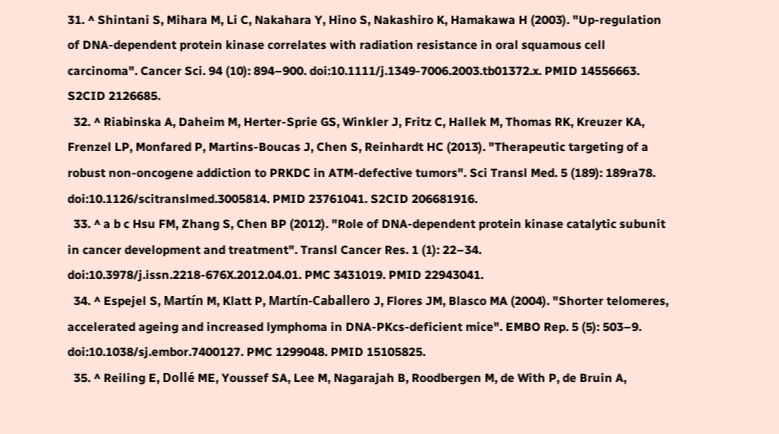31. ^ Shintani S, Mihara M, Li C, Nakahara Y, Hino S, Nakashiro K, Hamakawa H (2003). "Up-regulation of DNA-dependent protein kinase correlates with radiation resistance in oral squamous cell carcinoma". Cancer Sci. 94 (10): 894–900. doi:10.1111/j.1349-7006.2003.tb01372.x. PMID 14556663. S2CID 2126685.
  32. ^ Riabinska A, Daheim M, Herter-Sprie GS, Winkler J, Fritz C, Hallek M, Thomas RK, Kreuzer KA, Frenzel LP, Monfared P, Martins-Boucas J, Chen S, Reinhardt HC (2013). "Therapeutic targeting of a robust non-oncogene addiction to PRKDC in ATM-defective tumors". Sci Transl Med. 5 (189): 189ra78. doi:10.1126/scitranslmed.3005814. PMID 23761041. S2CID 206681916.
  33. ^ a b c Hsu FM, Zhang S, Chen BP (2012). "Role of DNA-dependent protein kinase catalytic subunit in cancer development and treatment". Transl Cancer Res. 1 (1): 22–34. doi:10.3978/j.issn.2218-676X.2012.04.01. PMC 3431019. PMID 22943041.
  34. ^ Espejel S, Martín M, Klatt P, Martín-Caballero J, Flores JM, Blasco MA (2004). "Shorter telomeres, accelerated ageing and increased lymphoma in DNA-PKcs-deficient mice". EMBO Rep. 5 (5): 503–9. doi:10.1038/sj.embor.7400127. PMC 1299048. PMID 15105825.
  35. ^ Reiling E, Dollé ME, Youssef SA, Lee M, Nagarajah B, Roodbergen M, de With P, de Bruin A,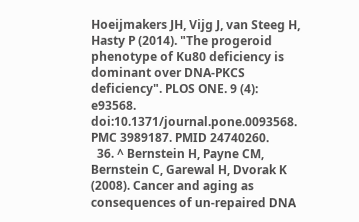Hoeijmakers JH, Vijg J, van Steeg H, Hasty P (2014). "The progeroid phenotype of Ku80 deficiency is dominant over DNA-PKCS deficiency". PLOS ONE. 9 (4): e93568. doi:10.1371/journal.pone.0093568. PMC 3989187. PMID 24740260.
  36. ^ Bernstein H, Payne CM, Bernstein C, Garewal H, Dvorak K (2008). Cancer and aging as consequences of un-repaired DNA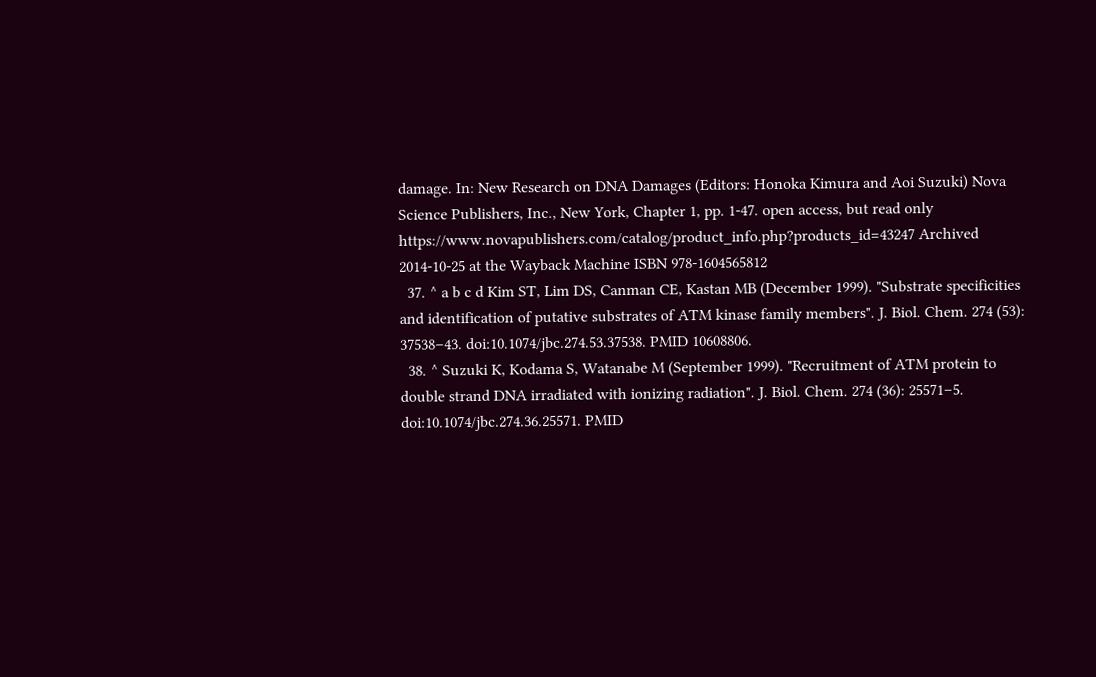damage. In: New Research on DNA Damages (Editors: Honoka Kimura and Aoi Suzuki) Nova Science Publishers, Inc., New York, Chapter 1, pp. 1-47. open access, but read only https://www.novapublishers.com/catalog/product_info.php?products_id=43247 Archived 2014-10-25 at the Wayback Machine ISBN 978-1604565812
  37. ^ a b c d Kim ST, Lim DS, Canman CE, Kastan MB (December 1999). "Substrate specificities and identification of putative substrates of ATM kinase family members". J. Biol. Chem. 274 (53): 37538–43. doi:10.1074/jbc.274.53.37538. PMID 10608806.
  38. ^ Suzuki K, Kodama S, Watanabe M (September 1999). "Recruitment of ATM protein to double strand DNA irradiated with ionizing radiation". J. Biol. Chem. 274 (36): 25571–5. doi:10.1074/jbc.274.36.25571. PMID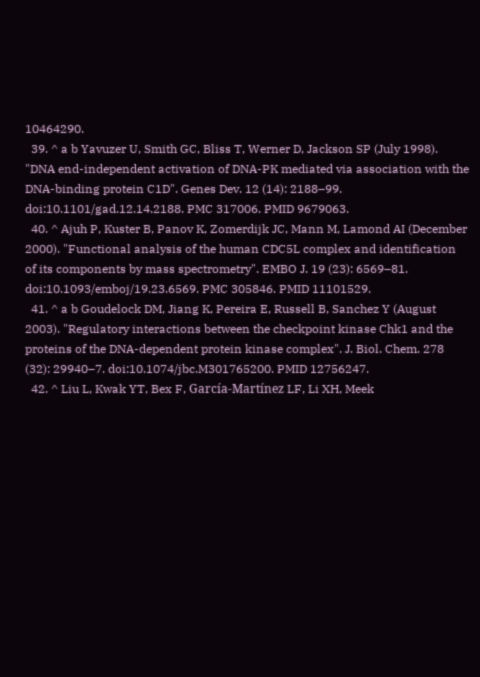10464290.
  39. ^ a b Yavuzer U, Smith GC, Bliss T, Werner D, Jackson SP (July 1998). "DNA end-independent activation of DNA-PK mediated via association with the DNA-binding protein C1D". Genes Dev. 12 (14): 2188–99. doi:10.1101/gad.12.14.2188. PMC 317006. PMID 9679063.
  40. ^ Ajuh P, Kuster B, Panov K, Zomerdijk JC, Mann M, Lamond AI (December 2000). "Functional analysis of the human CDC5L complex and identification of its components by mass spectrometry". EMBO J. 19 (23): 6569–81. doi:10.1093/emboj/19.23.6569. PMC 305846. PMID 11101529.
  41. ^ a b Goudelock DM, Jiang K, Pereira E, Russell B, Sanchez Y (August 2003). "Regulatory interactions between the checkpoint kinase Chk1 and the proteins of the DNA-dependent protein kinase complex". J. Biol. Chem. 278 (32): 29940–7. doi:10.1074/jbc.M301765200. PMID 12756247.
  42. ^ Liu L, Kwak YT, Bex F, García-Martínez LF, Li XH, Meek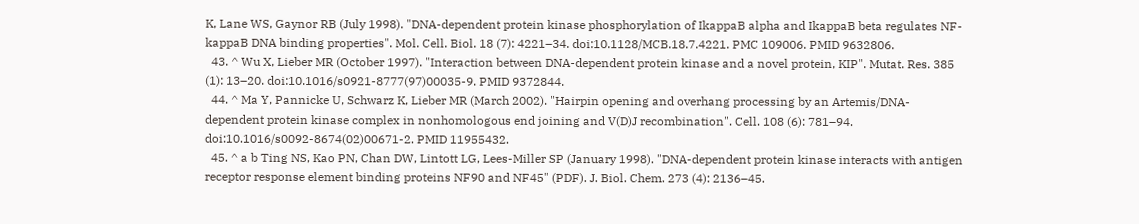K, Lane WS, Gaynor RB (July 1998). "DNA-dependent protein kinase phosphorylation of IkappaB alpha and IkappaB beta regulates NF-kappaB DNA binding properties". Mol. Cell. Biol. 18 (7): 4221–34. doi:10.1128/MCB.18.7.4221. PMC 109006. PMID 9632806.
  43. ^ Wu X, Lieber MR (October 1997). "Interaction between DNA-dependent protein kinase and a novel protein, KIP". Mutat. Res. 385 (1): 13–20. doi:10.1016/s0921-8777(97)00035-9. PMID 9372844.
  44. ^ Ma Y, Pannicke U, Schwarz K, Lieber MR (March 2002). "Hairpin opening and overhang processing by an Artemis/DNA-dependent protein kinase complex in nonhomologous end joining and V(D)J recombination". Cell. 108 (6): 781–94. doi:10.1016/s0092-8674(02)00671-2. PMID 11955432.
  45. ^ a b Ting NS, Kao PN, Chan DW, Lintott LG, Lees-Miller SP (January 1998). "DNA-dependent protein kinase interacts with antigen receptor response element binding proteins NF90 and NF45" (PDF). J. Biol. Chem. 273 (4): 2136–45.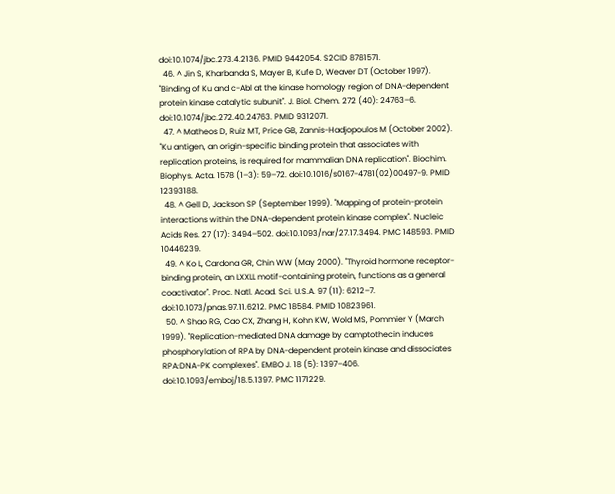doi:10.1074/jbc.273.4.2136. PMID 9442054. S2CID 8781571.
  46. ^ Jin S, Kharbanda S, Mayer B, Kufe D, Weaver DT (October 1997). "Binding of Ku and c-Abl at the kinase homology region of DNA-dependent protein kinase catalytic subunit". J. Biol. Chem. 272 (40): 24763–6. doi:10.1074/jbc.272.40.24763. PMID 9312071.
  47. ^ Matheos D, Ruiz MT, Price GB, Zannis-Hadjopoulos M (October 2002). "Ku antigen, an origin-specific binding protein that associates with replication proteins, is required for mammalian DNA replication". Biochim. Biophys. Acta. 1578 (1–3): 59–72. doi:10.1016/s0167-4781(02)00497-9. PMID 12393188.
  48. ^ Gell D, Jackson SP (September 1999). "Mapping of protein-protein interactions within the DNA-dependent protein kinase complex". Nucleic Acids Res. 27 (17): 3494–502. doi:10.1093/nar/27.17.3494. PMC 148593. PMID 10446239.
  49. ^ Ko L, Cardona GR, Chin WW (May 2000). "Thyroid hormone receptor-binding protein, an LXXLL motif-containing protein, functions as a general coactivator". Proc. Natl. Acad. Sci. U.S.A. 97 (11): 6212–7. doi:10.1073/pnas.97.11.6212. PMC 18584. PMID 10823961.
  50. ^ Shao RG, Cao CX, Zhang H, Kohn KW, Wold MS, Pommier Y (March 1999). "Replication-mediated DNA damage by camptothecin induces phosphorylation of RPA by DNA-dependent protein kinase and dissociates RPA:DNA-PK complexes". EMBO J. 18 (5): 1397–406. doi:10.1093/emboj/18.5.1397. PMC 1171229.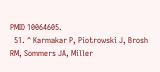PMID 10064605.
  51. ^ Karmakar P, Piotrowski J, Brosh RM, Sommers JA, Miller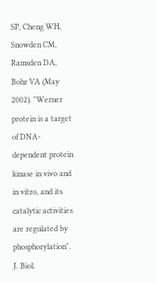SP, Cheng WH, Snowden CM, Ramsden DA, Bohr VA (May 2002). "Werner protein is a target of DNA-dependent protein kinase in vivo and in vitro, and its catalytic activities are regulated by phosphorylation". J. Biol.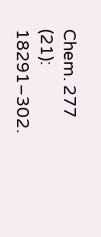Chem. 277 (21): 18291–302.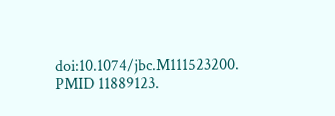doi:10.1074/jbc.M111523200. PMID 11889123.